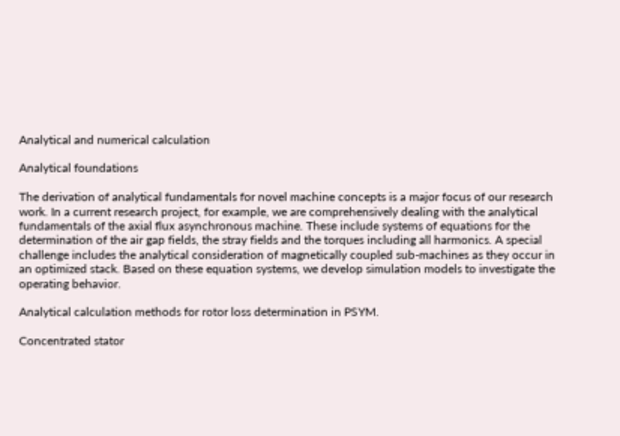Analytical and numerical calculation

Analytical foundations

The derivation of analytical fundamentals for novel machine concepts is a major focus of our research work. In a current research project, for example, we are comprehensively dealing with the analytical fundamentals of the axial flux asynchronous machine. These include systems of equations for the determination of the air gap fields, the stray fields and the torques including all harmonics. A special challenge includes the analytical consideration of magnetically coupled sub-machines as they occur in an optimized stack. Based on these equation systems, we develop simulation models to investigate the operating behavior.

Analytical calculation methods for rotor loss determination in PSYM.

Concentrated stator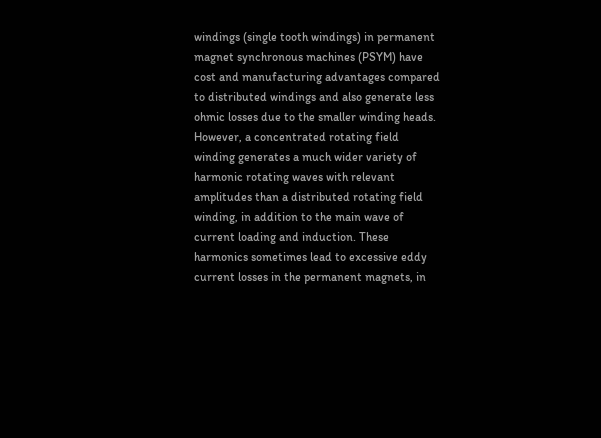windings (single tooth windings) in permanent magnet synchronous machines (PSYM) have cost and manufacturing advantages compared to distributed windings and also generate less ohmic losses due to the smaller winding heads. However, a concentrated rotating field winding generates a much wider variety of harmonic rotating waves with relevant amplitudes than a distributed rotating field winding, in addition to the main wave of current loading and induction. These harmonics sometimes lead to excessive eddy current losses in the permanent magnets, in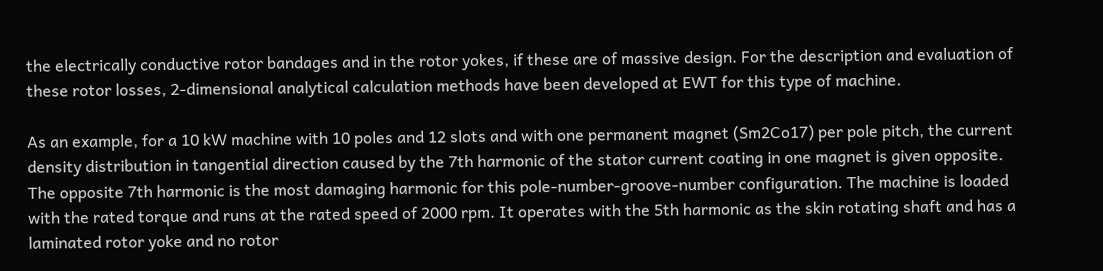the electrically conductive rotor bandages and in the rotor yokes, if these are of massive design. For the description and evaluation of these rotor losses, 2-dimensional analytical calculation methods have been developed at EWT for this type of machine.

As an example, for a 10 kW machine with 10 poles and 12 slots and with one permanent magnet (Sm2Co17) per pole pitch, the current density distribution in tangential direction caused by the 7th harmonic of the stator current coating in one magnet is given opposite. The opposite 7th harmonic is the most damaging harmonic for this pole-number-groove-number configuration. The machine is loaded with the rated torque and runs at the rated speed of 2000 rpm. It operates with the 5th harmonic as the skin rotating shaft and has a laminated rotor yoke and no rotor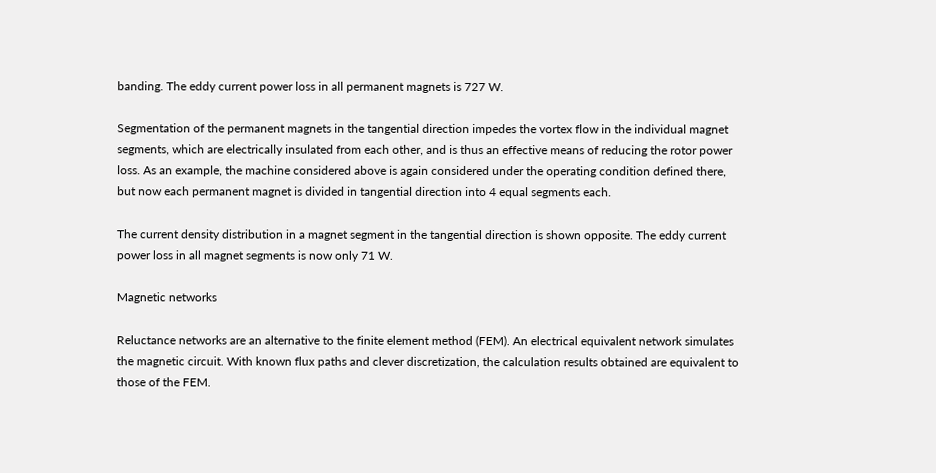banding. The eddy current power loss in all permanent magnets is 727 W.

Segmentation of the permanent magnets in the tangential direction impedes the vortex flow in the individual magnet segments, which are electrically insulated from each other, and is thus an effective means of reducing the rotor power loss. As an example, the machine considered above is again considered under the operating condition defined there, but now each permanent magnet is divided in tangential direction into 4 equal segments each.

The current density distribution in a magnet segment in the tangential direction is shown opposite. The eddy current power loss in all magnet segments is now only 71 W.

Magnetic networks

Reluctance networks are an alternative to the finite element method (FEM). An electrical equivalent network simulates the magnetic circuit. With known flux paths and clever discretization, the calculation results obtained are equivalent to those of the FEM.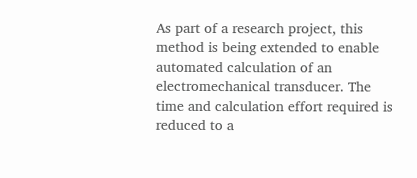As part of a research project, this method is being extended to enable automated calculation of an electromechanical transducer. The time and calculation effort required is reduced to a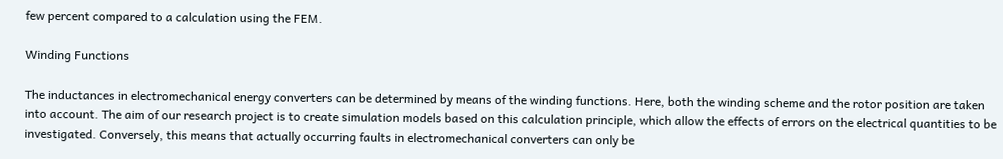few percent compared to a calculation using the FEM.

Winding Functions

The inductances in electromechanical energy converters can be determined by means of the winding functions. Here, both the winding scheme and the rotor position are taken into account. The aim of our research project is to create simulation models based on this calculation principle, which allow the effects of errors on the electrical quantities to be investigated. Conversely, this means that actually occurring faults in electromechanical converters can only be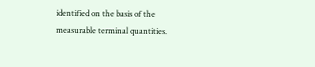identified on the basis of the measurable terminal quantities.